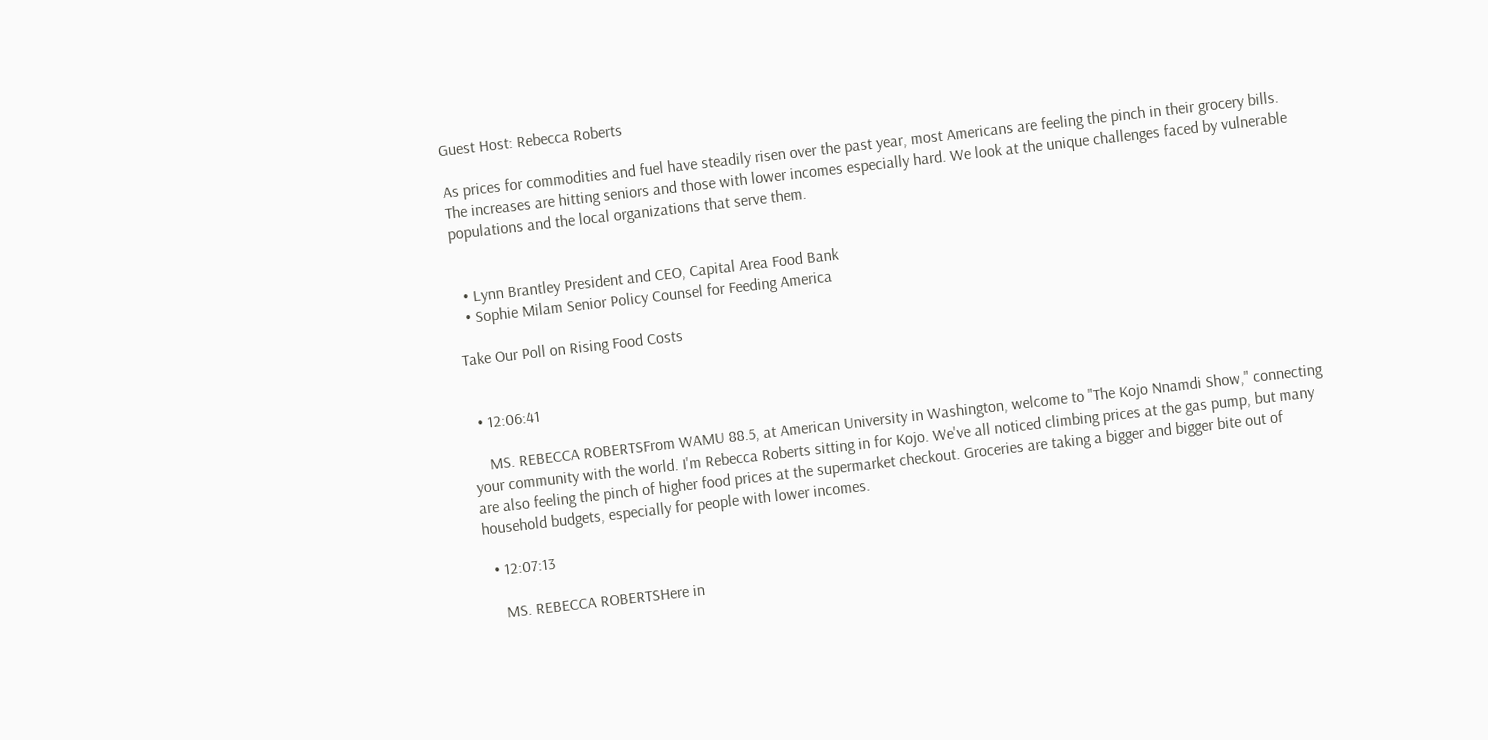Guest Host: Rebecca Roberts

As prices for commodities and fuel have steadily risen over the past year, most Americans are feeling the pinch in their grocery bills. The increases are hitting seniors and those with lower incomes especially hard. We look at the unique challenges faced by vulnerable populations and the local organizations that serve them.


  • Lynn Brantley President and CEO, Capital Area Food Bank
  • Sophie Milam Senior Policy Counsel for Feeding America

Take Our Poll on Rising Food Costs


  • 12:06:41

    MS. REBECCA ROBERTSFrom WAMU 88.5, at American University in Washington, welcome to "The Kojo Nnamdi Show," connecting your community with the world. I'm Rebecca Roberts sitting in for Kojo. We've all noticed climbing prices at the gas pump, but many are also feeling the pinch of higher food prices at the supermarket checkout. Groceries are taking a bigger and bigger bite out of household budgets, especially for people with lower incomes.

  • 12:07:13

    MS. REBECCA ROBERTSHere in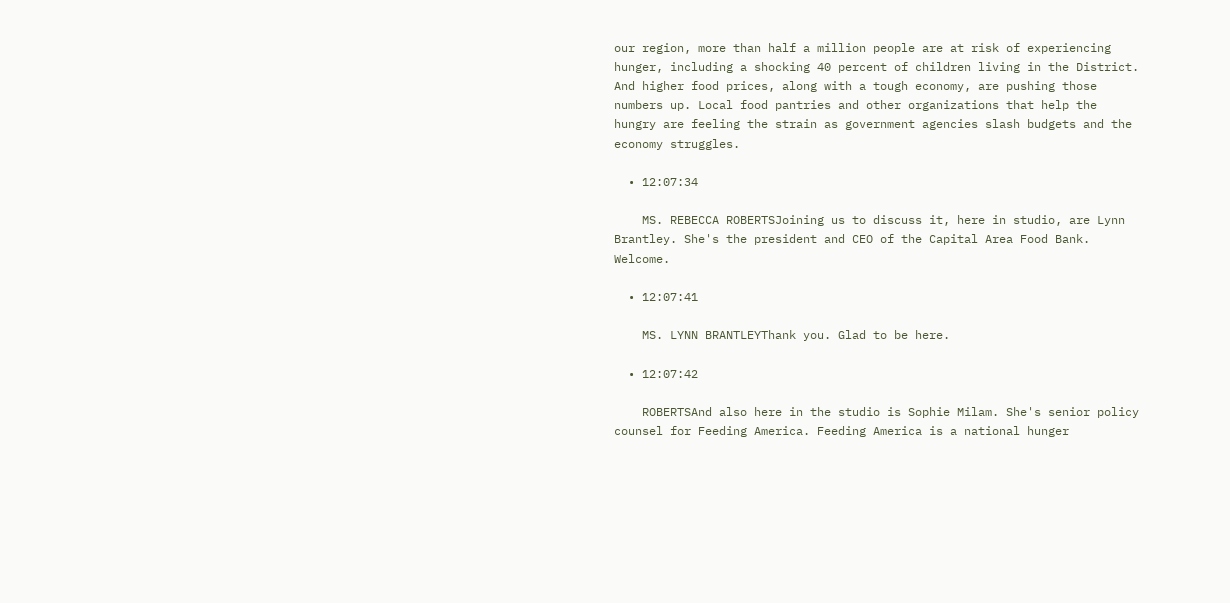our region, more than half a million people are at risk of experiencing hunger, including a shocking 40 percent of children living in the District. And higher food prices, along with a tough economy, are pushing those numbers up. Local food pantries and other organizations that help the hungry are feeling the strain as government agencies slash budgets and the economy struggles.

  • 12:07:34

    MS. REBECCA ROBERTSJoining us to discuss it, here in studio, are Lynn Brantley. She's the president and CEO of the Capital Area Food Bank. Welcome.

  • 12:07:41

    MS. LYNN BRANTLEYThank you. Glad to be here.

  • 12:07:42

    ROBERTSAnd also here in the studio is Sophie Milam. She's senior policy counsel for Feeding America. Feeding America is a national hunger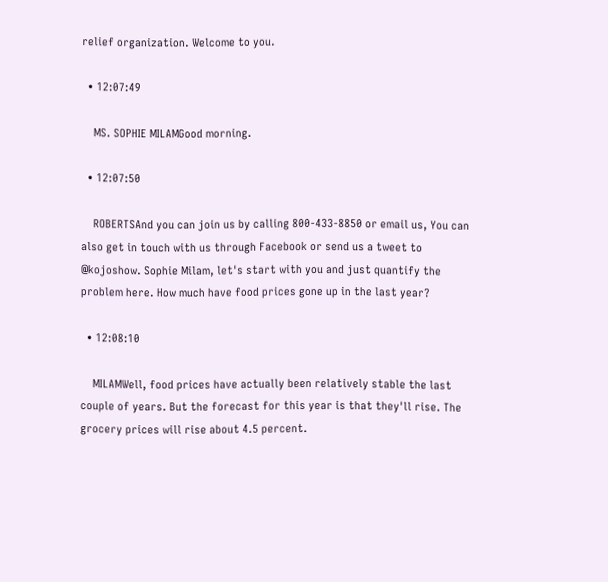relief organization. Welcome to you.

  • 12:07:49

    MS. SOPHIE MILAMGood morning.

  • 12:07:50

    ROBERTSAnd you can join us by calling 800-433-8850 or email us, You can also get in touch with us through Facebook or send us a tweet to @kojoshow. Sophie Milam, let's start with you and just quantify the problem here. How much have food prices gone up in the last year?

  • 12:08:10

    MILAMWell, food prices have actually been relatively stable the last couple of years. But the forecast for this year is that they'll rise. The grocery prices will rise about 4.5 percent.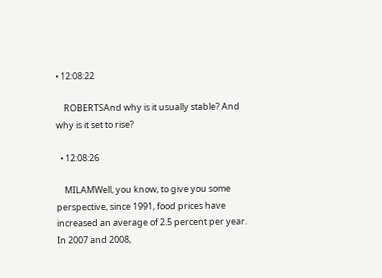• 12:08:22

    ROBERTSAnd why is it usually stable? And why is it set to rise?

  • 12:08:26

    MILAMWell, you know, to give you some perspective, since 1991, food prices have increased an average of 2.5 percent per year. In 2007 and 2008,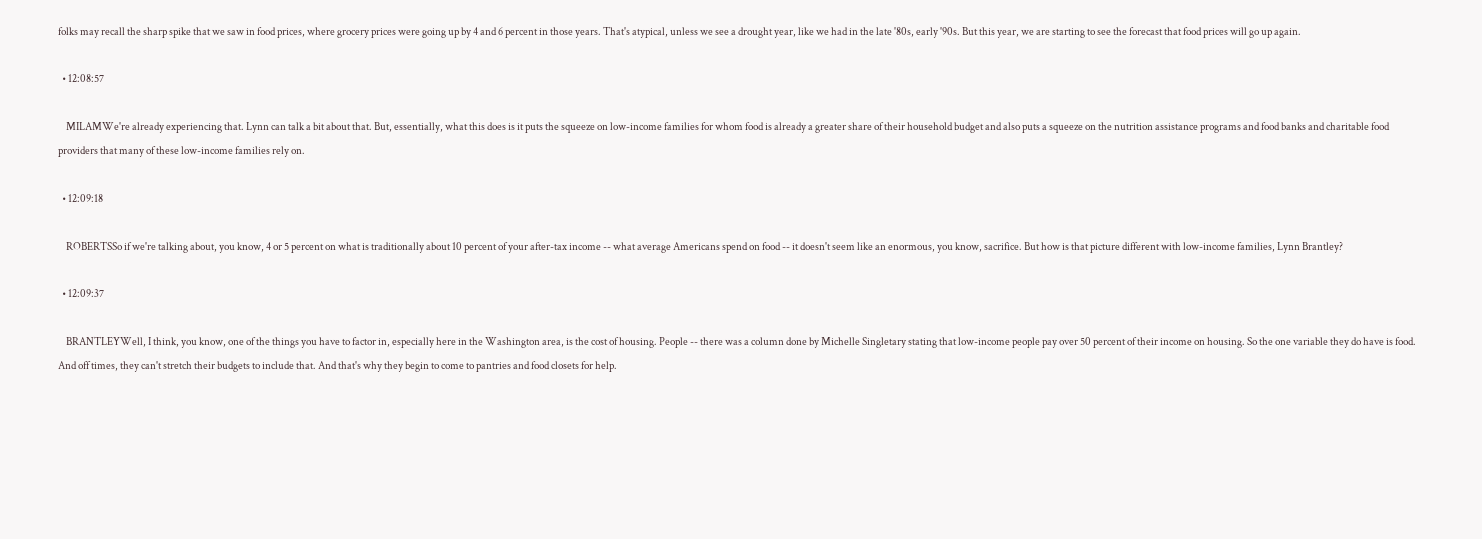folks may recall the sharp spike that we saw in food prices, where grocery prices were going up by 4 and 6 percent in those years. That's atypical, unless we see a drought year, like we had in the late '80s, early '90s. But this year, we are starting to see the forecast that food prices will go up again.

  • 12:08:57

    MILAMWe're already experiencing that. Lynn can talk a bit about that. But, essentially, what this does is it puts the squeeze on low-income families for whom food is already a greater share of their household budget and also puts a squeeze on the nutrition assistance programs and food banks and charitable food providers that many of these low-income families rely on.

  • 12:09:18

    ROBERTSSo if we're talking about, you know, 4 or 5 percent on what is traditionally about 10 percent of your after-tax income -- what average Americans spend on food -- it doesn't seem like an enormous, you know, sacrifice. But how is that picture different with low-income families, Lynn Brantley?

  • 12:09:37

    BRANTLEYWell, I think, you know, one of the things you have to factor in, especially here in the Washington area, is the cost of housing. People -- there was a column done by Michelle Singletary stating that low-income people pay over 50 percent of their income on housing. So the one variable they do have is food. And off times, they can't stretch their budgets to include that. And that's why they begin to come to pantries and food closets for help.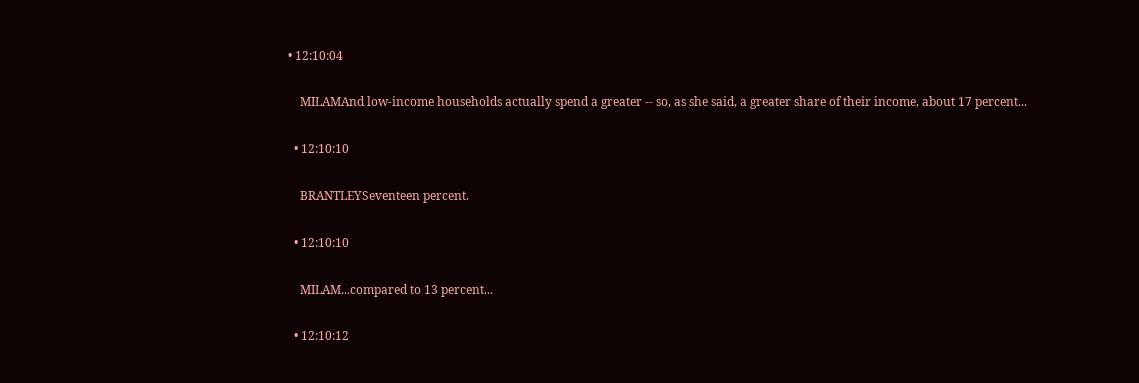• 12:10:04

    MILAMAnd low-income households actually spend a greater -- so, as she said, a greater share of their income, about 17 percent...

  • 12:10:10

    BRANTLEYSeventeen percent.

  • 12:10:10

    MILAM...compared to 13 percent...

  • 12:10:12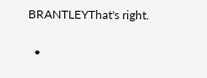BRANTLEYThat's right.

  •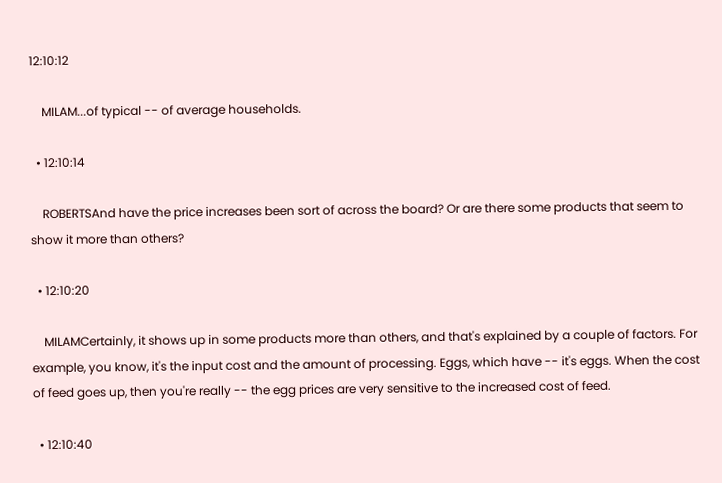12:10:12

    MILAM...of typical -- of average households.

  • 12:10:14

    ROBERTSAnd have the price increases been sort of across the board? Or are there some products that seem to show it more than others?

  • 12:10:20

    MILAMCertainly, it shows up in some products more than others, and that's explained by a couple of factors. For example, you know, it's the input cost and the amount of processing. Eggs, which have -- it's eggs. When the cost of feed goes up, then you're really -- the egg prices are very sensitive to the increased cost of feed.

  • 12:10:40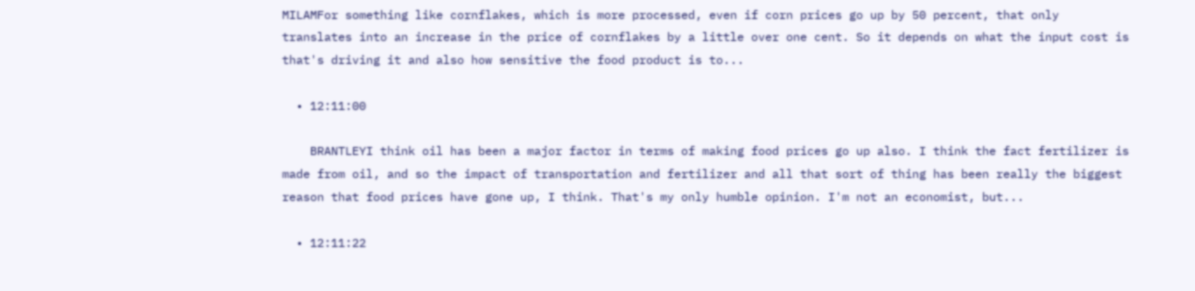MILAMFor something like cornflakes, which is more processed, even if corn prices go up by 50 percent, that only translates into an increase in the price of cornflakes by a little over one cent. So it depends on what the input cost is that's driving it and also how sensitive the food product is to...

  • 12:11:00

    BRANTLEYI think oil has been a major factor in terms of making food prices go up also. I think the fact fertilizer is made from oil, and so the impact of transportation and fertilizer and all that sort of thing has been really the biggest reason that food prices have gone up, I think. That's my only humble opinion. I'm not an economist, but...

  • 12:11:22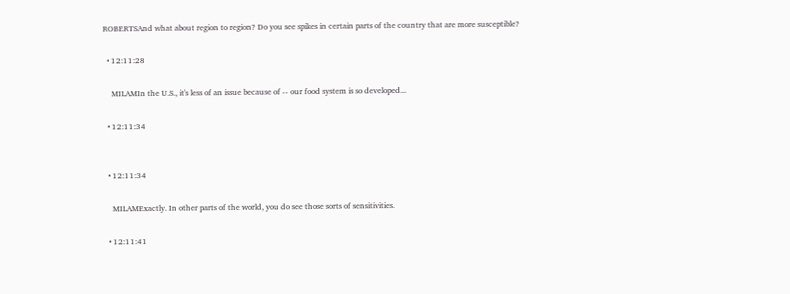ROBERTSAnd what about region to region? Do you see spikes in certain parts of the country that are more susceptible?

  • 12:11:28

    MILAMIn the U.S., it's less of an issue because of -- our food system is so developed...

  • 12:11:34


  • 12:11:34

    MILAMExactly. In other parts of the world, you do see those sorts of sensitivities.

  • 12:11:41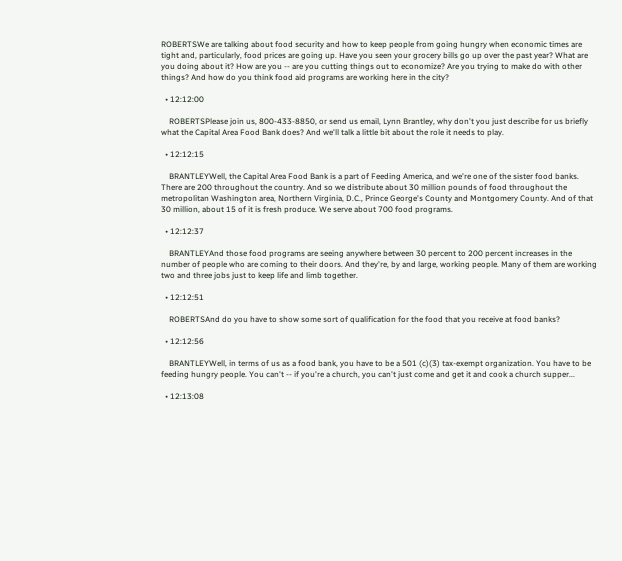ROBERTSWe are talking about food security and how to keep people from going hungry when economic times are tight and, particularly, food prices are going up. Have you seen your grocery bills go up over the past year? What are you doing about it? How are you -- are you cutting things out to economize? Are you trying to make do with other things? And how do you think food aid programs are working here in the city?

  • 12:12:00

    ROBERTSPlease join us, 800-433-8850, or send us email, Lynn Brantley, why don't you just describe for us briefly what the Capital Area Food Bank does? And we'll talk a little bit about the role it needs to play.

  • 12:12:15

    BRANTLEYWell, the Capital Area Food Bank is a part of Feeding America, and we're one of the sister food banks. There are 200 throughout the country. And so we distribute about 30 million pounds of food throughout the metropolitan Washington area, Northern Virginia, D.C., Prince George's County and Montgomery County. And of that 30 million, about 15 of it is fresh produce. We serve about 700 food programs.

  • 12:12:37

    BRANTLEYAnd those food programs are seeing anywhere between 30 percent to 200 percent increases in the number of people who are coming to their doors. And they're, by and large, working people. Many of them are working two and three jobs just to keep life and limb together.

  • 12:12:51

    ROBERTSAnd do you have to show some sort of qualification for the food that you receive at food banks?

  • 12:12:56

    BRANTLEYWell, in terms of us as a food bank, you have to be a 501 (c)(3) tax-exempt organization. You have to be feeding hungry people. You can't -- if you're a church, you can't just come and get it and cook a church supper...

  • 12:13:08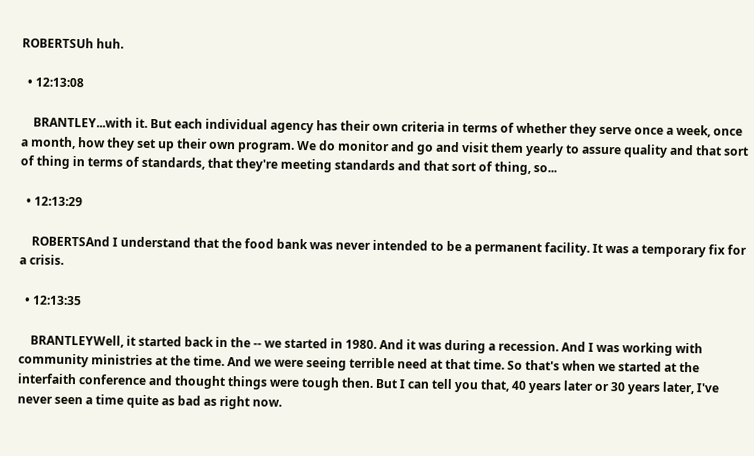ROBERTSUh huh.

  • 12:13:08

    BRANTLEY...with it. But each individual agency has their own criteria in terms of whether they serve once a week, once a month, how they set up their own program. We do monitor and go and visit them yearly to assure quality and that sort of thing in terms of standards, that they're meeting standards and that sort of thing, so...

  • 12:13:29

    ROBERTSAnd I understand that the food bank was never intended to be a permanent facility. It was a temporary fix for a crisis.

  • 12:13:35

    BRANTLEYWell, it started back in the -- we started in 1980. And it was during a recession. And I was working with community ministries at the time. And we were seeing terrible need at that time. So that's when we started at the interfaith conference and thought things were tough then. But I can tell you that, 40 years later or 30 years later, I've never seen a time quite as bad as right now.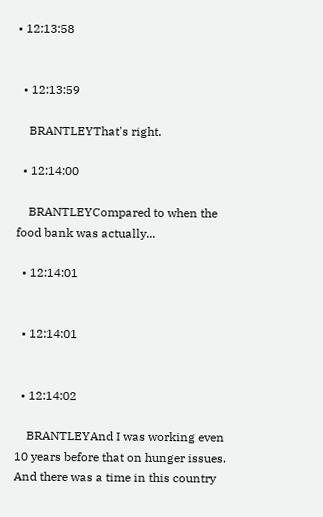• 12:13:58


  • 12:13:59

    BRANTLEYThat's right.

  • 12:14:00

    BRANTLEYCompared to when the food bank was actually...

  • 12:14:01


  • 12:14:01


  • 12:14:02

    BRANTLEYAnd I was working even 10 years before that on hunger issues. And there was a time in this country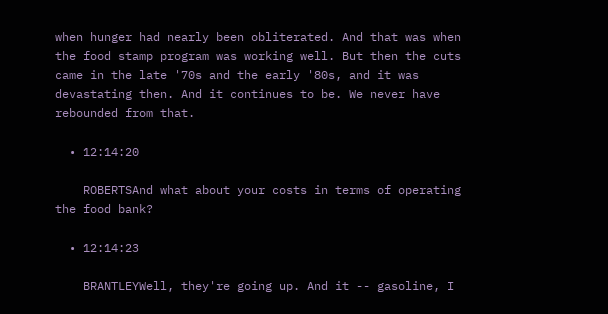when hunger had nearly been obliterated. And that was when the food stamp program was working well. But then the cuts came in the late '70s and the early '80s, and it was devastating then. And it continues to be. We never have rebounded from that.

  • 12:14:20

    ROBERTSAnd what about your costs in terms of operating the food bank?

  • 12:14:23

    BRANTLEYWell, they're going up. And it -- gasoline, I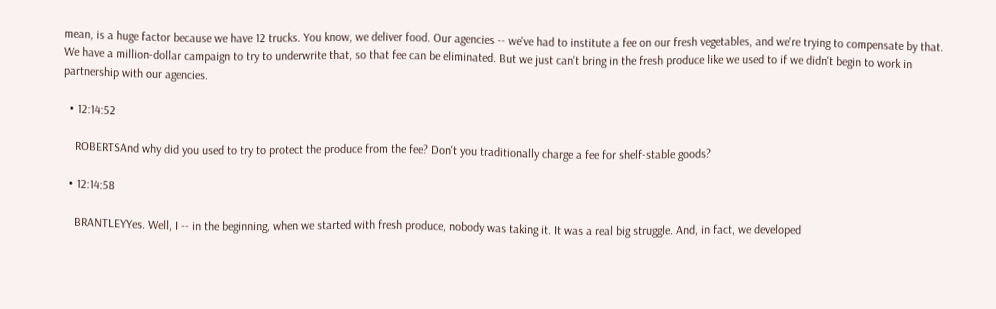mean, is a huge factor because we have 12 trucks. You know, we deliver food. Our agencies -- we've had to institute a fee on our fresh vegetables, and we're trying to compensate by that. We have a million-dollar campaign to try to underwrite that, so that fee can be eliminated. But we just can't bring in the fresh produce like we used to if we didn't begin to work in partnership with our agencies.

  • 12:14:52

    ROBERTSAnd why did you used to try to protect the produce from the fee? Don't you traditionally charge a fee for shelf-stable goods?

  • 12:14:58

    BRANTLEYYes. Well, I -- in the beginning, when we started with fresh produce, nobody was taking it. It was a real big struggle. And, in fact, we developed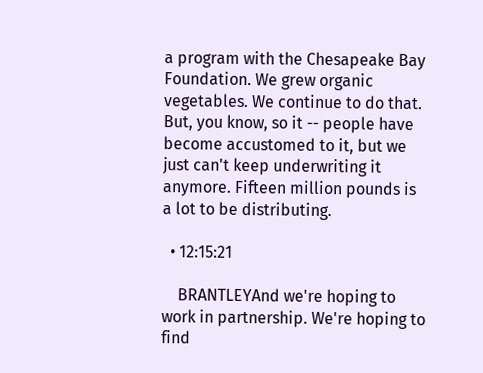a program with the Chesapeake Bay Foundation. We grew organic vegetables. We continue to do that. But, you know, so it -- people have become accustomed to it, but we just can't keep underwriting it anymore. Fifteen million pounds is a lot to be distributing.

  • 12:15:21

    BRANTLEYAnd we're hoping to work in partnership. We're hoping to find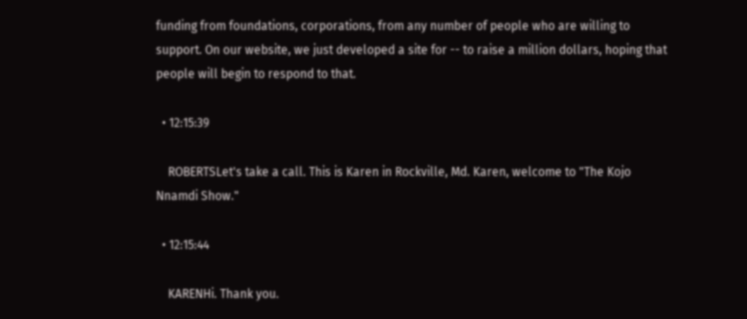funding from foundations, corporations, from any number of people who are willing to support. On our website, we just developed a site for -- to raise a million dollars, hoping that people will begin to respond to that.

  • 12:15:39

    ROBERTSLet's take a call. This is Karen in Rockville, Md. Karen, welcome to "The Kojo Nnamdi Show."

  • 12:15:44

    KARENHi. Thank you.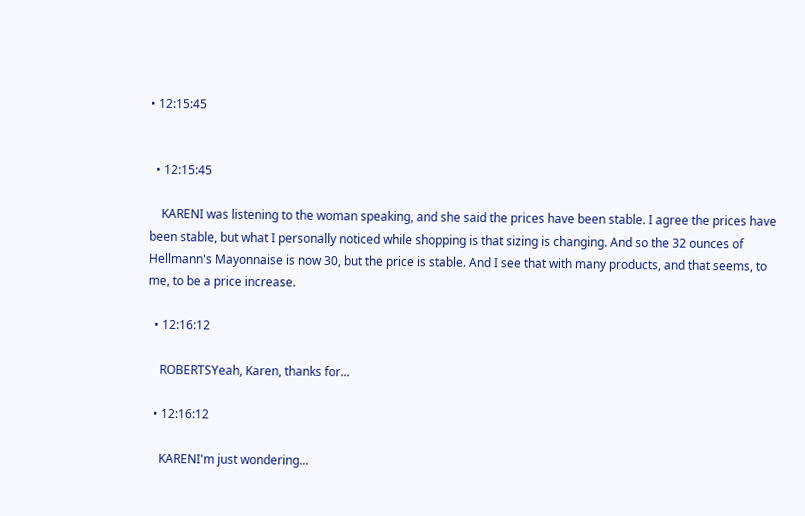• 12:15:45


  • 12:15:45

    KARENI was listening to the woman speaking, and she said the prices have been stable. I agree the prices have been stable, but what I personally noticed while shopping is that sizing is changing. And so the 32 ounces of Hellmann's Mayonnaise is now 30, but the price is stable. And I see that with many products, and that seems, to me, to be a price increase.

  • 12:16:12

    ROBERTSYeah, Karen, thanks for...

  • 12:16:12

    KARENI'm just wondering...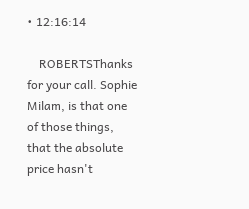• 12:16:14

    ROBERTSThanks for your call. Sophie Milam, is that one of those things, that the absolute price hasn't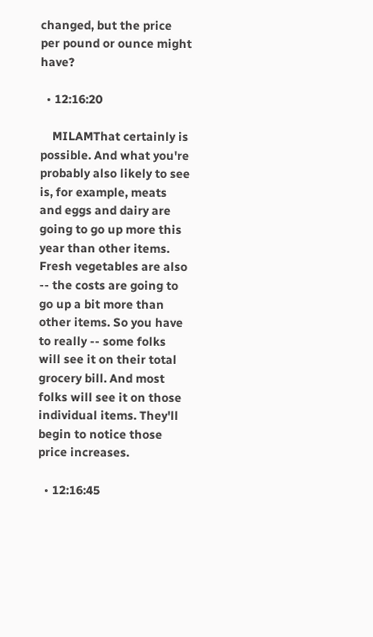changed, but the price per pound or ounce might have?

  • 12:16:20

    MILAMThat certainly is possible. And what you're probably also likely to see is, for example, meats and eggs and dairy are going to go up more this year than other items. Fresh vegetables are also -- the costs are going to go up a bit more than other items. So you have to really -- some folks will see it on their total grocery bill. And most folks will see it on those individual items. They'll begin to notice those price increases.

  • 12:16:45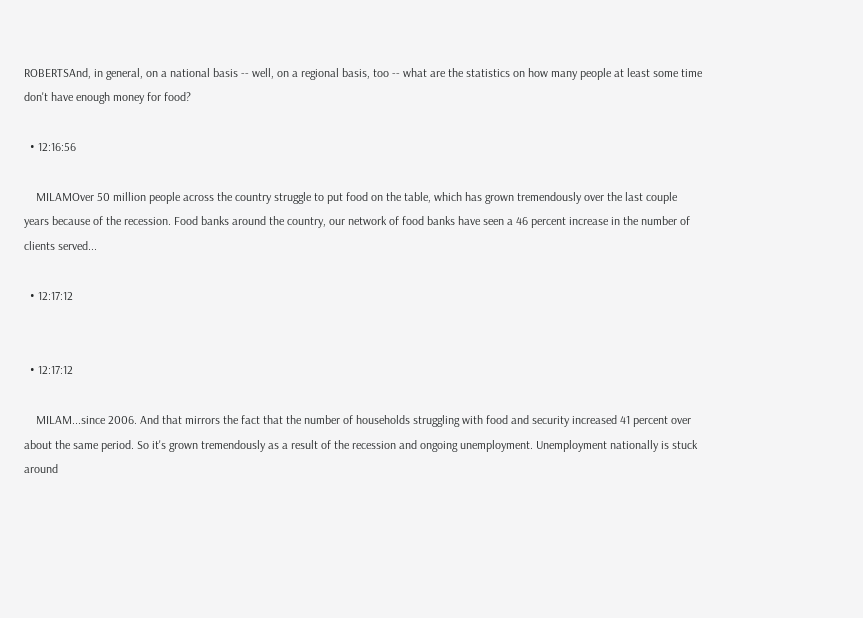ROBERTSAnd, in general, on a national basis -- well, on a regional basis, too -- what are the statistics on how many people at least some time don't have enough money for food?

  • 12:16:56

    MILAMOver 50 million people across the country struggle to put food on the table, which has grown tremendously over the last couple years because of the recession. Food banks around the country, our network of food banks have seen a 46 percent increase in the number of clients served...

  • 12:17:12


  • 12:17:12

    MILAM...since 2006. And that mirrors the fact that the number of households struggling with food and security increased 41 percent over about the same period. So it's grown tremendously as a result of the recession and ongoing unemployment. Unemployment nationally is stuck around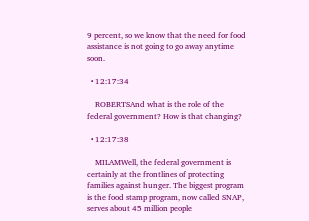9 percent, so we know that the need for food assistance is not going to go away anytime soon.

  • 12:17:34

    ROBERTSAnd what is the role of the federal government? How is that changing?

  • 12:17:38

    MILAMWell, the federal government is certainly at the frontlines of protecting families against hunger. The biggest program is the food stamp program, now called SNAP, serves about 45 million people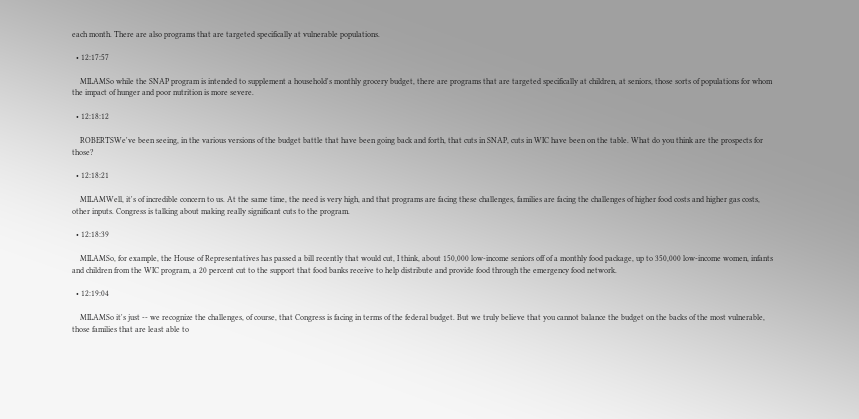each month. There are also programs that are targeted specifically at vulnerable populations.

  • 12:17:57

    MILAMSo while the SNAP program is intended to supplement a household's monthly grocery budget, there are programs that are targeted specifically at children, at seniors, those sorts of populations for whom the impact of hunger and poor nutrition is more severe.

  • 12:18:12

    ROBERTSWe've been seeing, in the various versions of the budget battle that have been going back and forth, that cuts in SNAP, cuts in WIC have been on the table. What do you think are the prospects for those?

  • 12:18:21

    MILAMWell, it's of incredible concern to us. At the same time, the need is very high, and that programs are facing these challenges, families are facing the challenges of higher food costs and higher gas costs, other inputs. Congress is talking about making really significant cuts to the program.

  • 12:18:39

    MILAMSo, for example, the House of Representatives has passed a bill recently that would cut, I think, about 150,000 low-income seniors off of a monthly food package, up to 350,000 low-income women, infants and children from the WIC program, a 20 percent cut to the support that food banks receive to help distribute and provide food through the emergency food network.

  • 12:19:04

    MILAMSo it's just -- we recognize the challenges, of course, that Congress is facing in terms of the federal budget. But we truly believe that you cannot balance the budget on the backs of the most vulnerable, those families that are least able to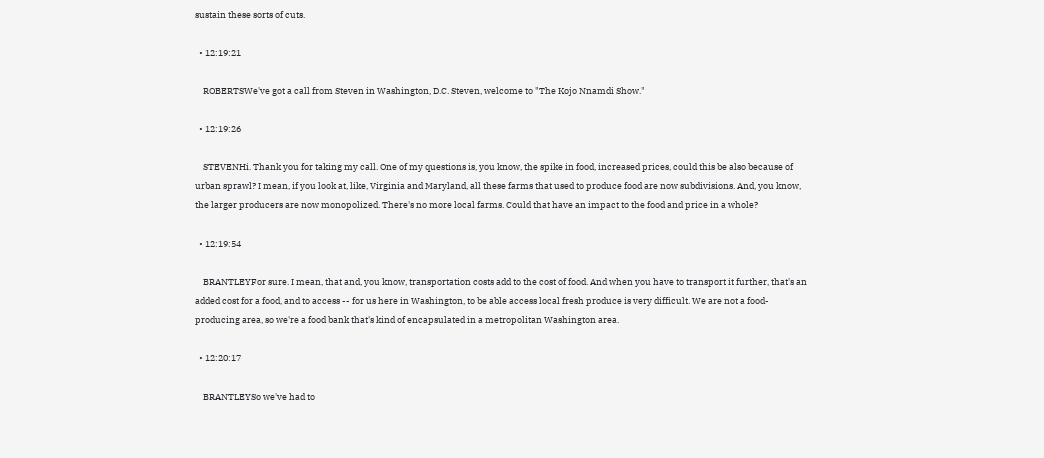sustain these sorts of cuts.

  • 12:19:21

    ROBERTSWe've got a call from Steven in Washington, D.C. Steven, welcome to "The Kojo Nnamdi Show."

  • 12:19:26

    STEVENHi. Thank you for taking my call. One of my questions is, you know, the spike in food, increased prices, could this be also because of urban sprawl? I mean, if you look at, like, Virginia and Maryland, all these farms that used to produce food are now subdivisions. And, you know, the larger producers are now monopolized. There's no more local farms. Could that have an impact to the food and price in a whole?

  • 12:19:54

    BRANTLEYFor sure. I mean, that and, you know, transportation costs add to the cost of food. And when you have to transport it further, that's an added cost for a food, and to access -- for us here in Washington, to be able access local fresh produce is very difficult. We are not a food-producing area, so we're a food bank that's kind of encapsulated in a metropolitan Washington area.

  • 12:20:17

    BRANTLEYSo we've had to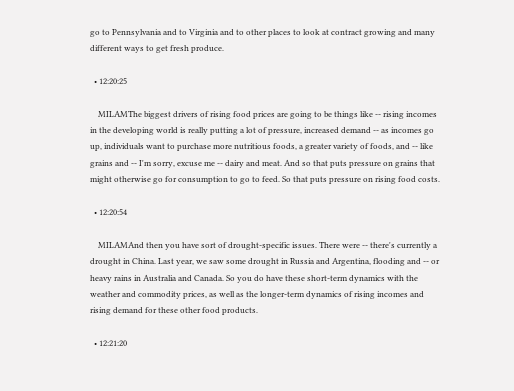go to Pennsylvania and to Virginia and to other places to look at contract growing and many different ways to get fresh produce.

  • 12:20:25

    MILAMThe biggest drivers of rising food prices are going to be things like -- rising incomes in the developing world is really putting a lot of pressure, increased demand -- as incomes go up, individuals want to purchase more nutritious foods, a greater variety of foods, and -- like grains and -- I'm sorry, excuse me -- dairy and meat. And so that puts pressure on grains that might otherwise go for consumption to go to feed. So that puts pressure on rising food costs.

  • 12:20:54

    MILAMAnd then you have sort of drought-specific issues. There were -- there's currently a drought in China. Last year, we saw some drought in Russia and Argentina, flooding and -- or heavy rains in Australia and Canada. So you do have these short-term dynamics with the weather and commodity prices, as well as the longer-term dynamics of rising incomes and rising demand for these other food products.

  • 12:21:20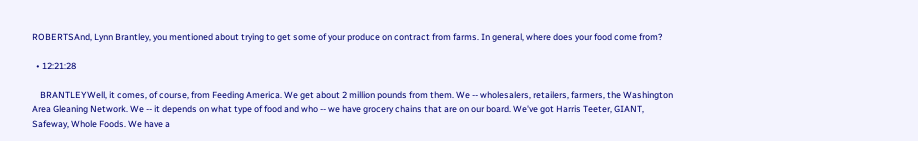ROBERTSAnd, Lynn Brantley, you mentioned about trying to get some of your produce on contract from farms. In general, where does your food come from?

  • 12:21:28

    BRANTLEYWell, it comes, of course, from Feeding America. We get about 2 million pounds from them. We -- wholesalers, retailers, farmers, the Washington Area Gleaning Network. We -- it depends on what type of food and who -- we have grocery chains that are on our board. We've got Harris Teeter, GIANT, Safeway, Whole Foods. We have a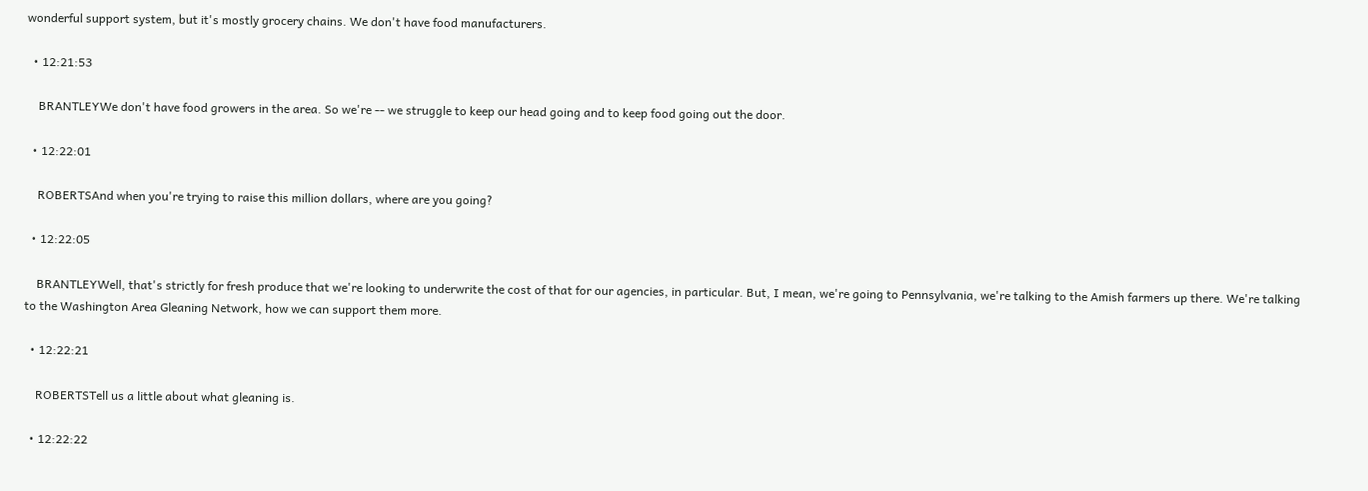wonderful support system, but it's mostly grocery chains. We don't have food manufacturers.

  • 12:21:53

    BRANTLEYWe don't have food growers in the area. So we're -- we struggle to keep our head going and to keep food going out the door.

  • 12:22:01

    ROBERTSAnd when you're trying to raise this million dollars, where are you going?

  • 12:22:05

    BRANTLEYWell, that's strictly for fresh produce that we're looking to underwrite the cost of that for our agencies, in particular. But, I mean, we're going to Pennsylvania, we're talking to the Amish farmers up there. We're talking to the Washington Area Gleaning Network, how we can support them more.

  • 12:22:21

    ROBERTSTell us a little about what gleaning is.

  • 12:22:22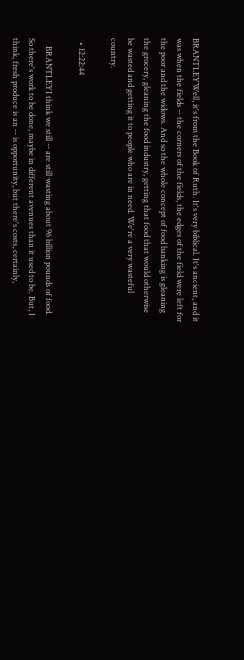BRANTLEYWell, it's from the Book of Ruth. It's very biblical. It's ancient, and it was when the fields -- the corners of the fields, the edges of the field were left for the poor and the widows. And so the whole concept of food banking is gleaning the grocery, gleaning the food industry, getting that food that would otherwise be wasted and getting it to people who are in need. We're a very wasteful country.

  • 12:22:44

    BRANTLEYI think we still -- are still wasting about 96 billion pounds of food. So there's work to be done, maybe in different avenues than it used to be. But, I think, fresh produce is an -- is opportunity, but there's costs, certainly,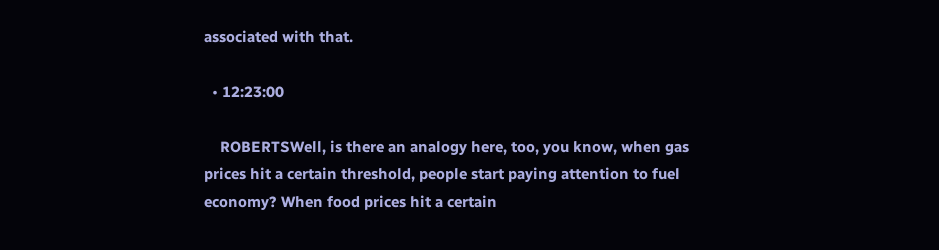associated with that.

  • 12:23:00

    ROBERTSWell, is there an analogy here, too, you know, when gas prices hit a certain threshold, people start paying attention to fuel economy? When food prices hit a certain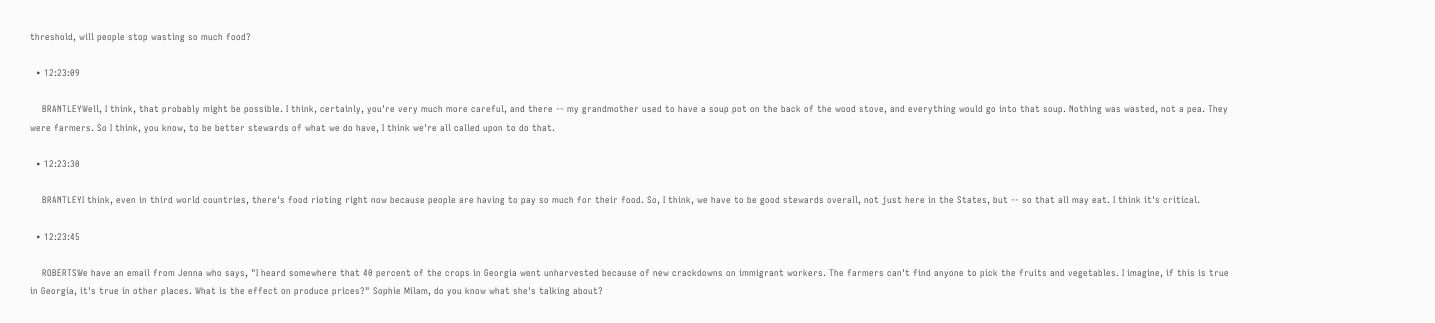threshold, will people stop wasting so much food?

  • 12:23:09

    BRANTLEYWell, I think, that probably might be possible. I think, certainly, you're very much more careful, and there -- my grandmother used to have a soup pot on the back of the wood stove, and everything would go into that soup. Nothing was wasted, not a pea. They were farmers. So I think, you know, to be better stewards of what we do have, I think we're all called upon to do that.

  • 12:23:30

    BRANTLEYI think, even in third world countries, there's food rioting right now because people are having to pay so much for their food. So, I think, we have to be good stewards overall, not just here in the States, but -- so that all may eat. I think it's critical.

  • 12:23:45

    ROBERTSWe have an email from Jenna who says, "I heard somewhere that 40 percent of the crops in Georgia went unharvested because of new crackdowns on immigrant workers. The farmers can't find anyone to pick the fruits and vegetables. I imagine, if this is true in Georgia, it's true in other places. What is the effect on produce prices?" Sophie Milam, do you know what she's talking about?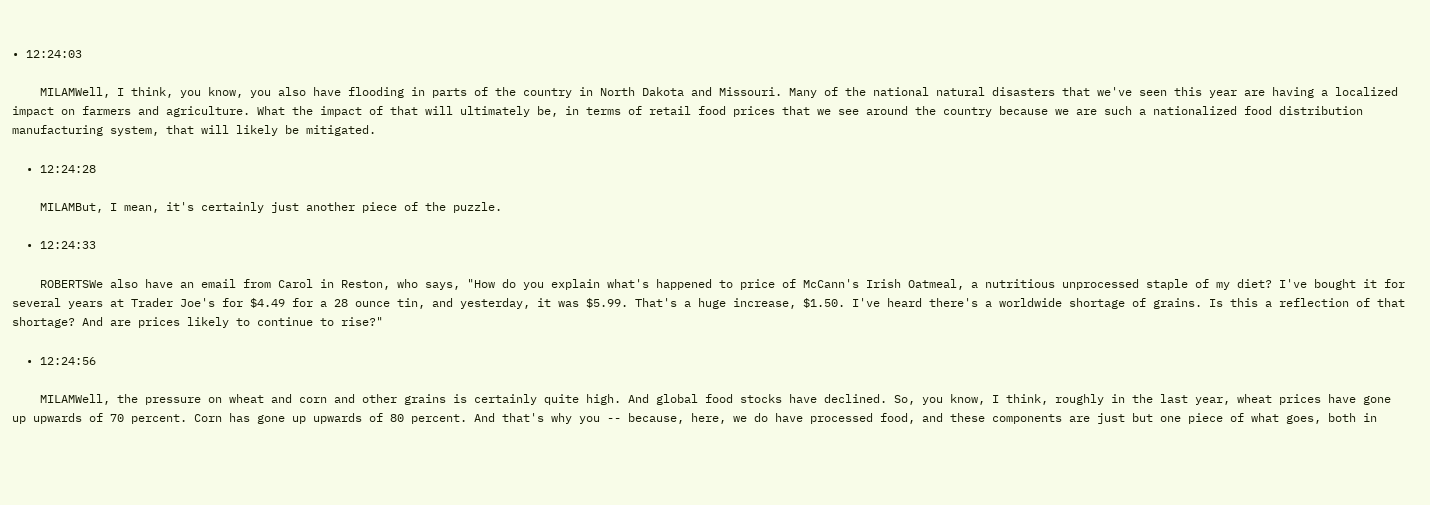• 12:24:03

    MILAMWell, I think, you know, you also have flooding in parts of the country in North Dakota and Missouri. Many of the national natural disasters that we've seen this year are having a localized impact on farmers and agriculture. What the impact of that will ultimately be, in terms of retail food prices that we see around the country because we are such a nationalized food distribution manufacturing system, that will likely be mitigated.

  • 12:24:28

    MILAMBut, I mean, it's certainly just another piece of the puzzle.

  • 12:24:33

    ROBERTSWe also have an email from Carol in Reston, who says, "How do you explain what's happened to price of McCann's Irish Oatmeal, a nutritious unprocessed staple of my diet? I've bought it for several years at Trader Joe's for $4.49 for a 28 ounce tin, and yesterday, it was $5.99. That's a huge increase, $1.50. I've heard there's a worldwide shortage of grains. Is this a reflection of that shortage? And are prices likely to continue to rise?"

  • 12:24:56

    MILAMWell, the pressure on wheat and corn and other grains is certainly quite high. And global food stocks have declined. So, you know, I think, roughly in the last year, wheat prices have gone up upwards of 70 percent. Corn has gone up upwards of 80 percent. And that's why you -- because, here, we do have processed food, and these components are just but one piece of what goes, both in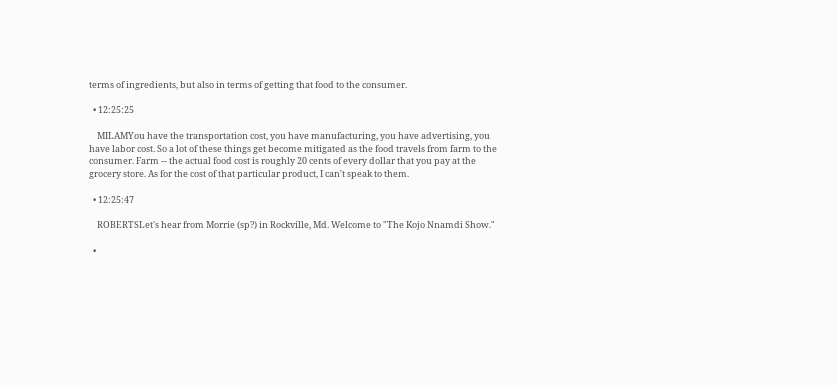terms of ingredients, but also in terms of getting that food to the consumer.

  • 12:25:25

    MILAMYou have the transportation cost, you have manufacturing, you have advertising, you have labor cost. So a lot of these things get become mitigated as the food travels from farm to the consumer. Farm -- the actual food cost is roughly 20 cents of every dollar that you pay at the grocery store. As for the cost of that particular product, I can't speak to them.

  • 12:25:47

    ROBERTSLet's hear from Morrie (sp?) in Rockville, Md. Welcome to "The Kojo Nnamdi Show."

  •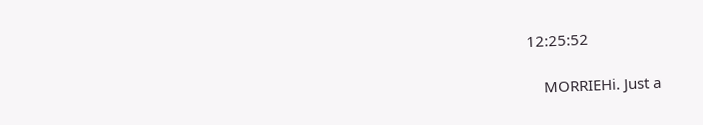12:25:52

    MORRIEHi. Just a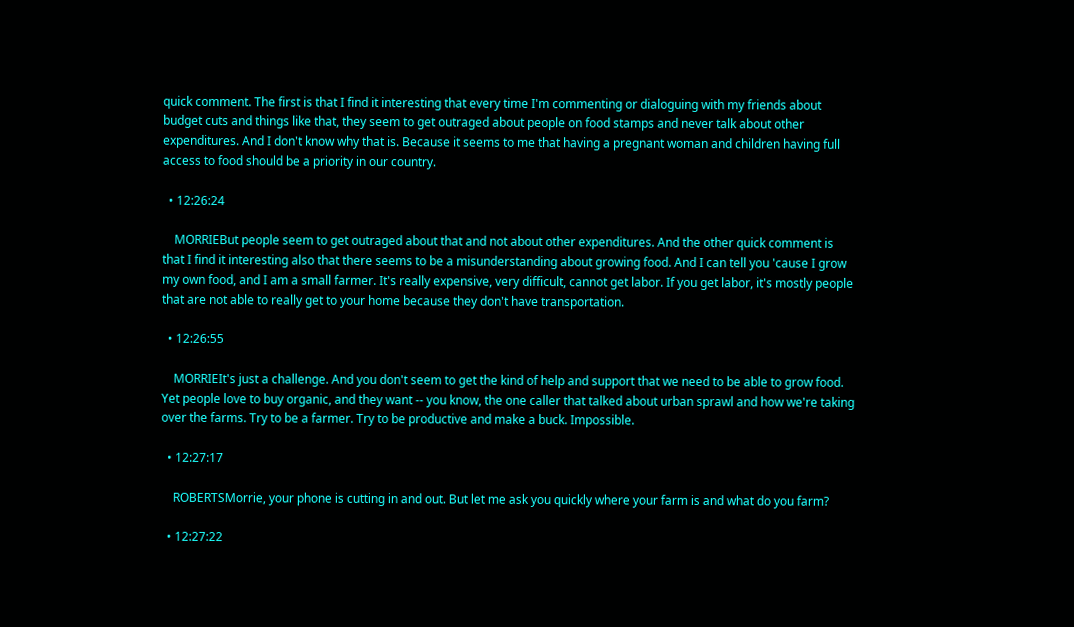quick comment. The first is that I find it interesting that every time I'm commenting or dialoguing with my friends about budget cuts and things like that, they seem to get outraged about people on food stamps and never talk about other expenditures. And I don't know why that is. Because it seems to me that having a pregnant woman and children having full access to food should be a priority in our country.

  • 12:26:24

    MORRIEBut people seem to get outraged about that and not about other expenditures. And the other quick comment is that I find it interesting also that there seems to be a misunderstanding about growing food. And I can tell you 'cause I grow my own food, and I am a small farmer. It's really expensive, very difficult, cannot get labor. If you get labor, it's mostly people that are not able to really get to your home because they don't have transportation.

  • 12:26:55

    MORRIEIt's just a challenge. And you don't seem to get the kind of help and support that we need to be able to grow food. Yet people love to buy organic, and they want -- you know, the one caller that talked about urban sprawl and how we're taking over the farms. Try to be a farmer. Try to be productive and make a buck. Impossible.

  • 12:27:17

    ROBERTSMorrie, your phone is cutting in and out. But let me ask you quickly where your farm is and what do you farm?

  • 12:27:22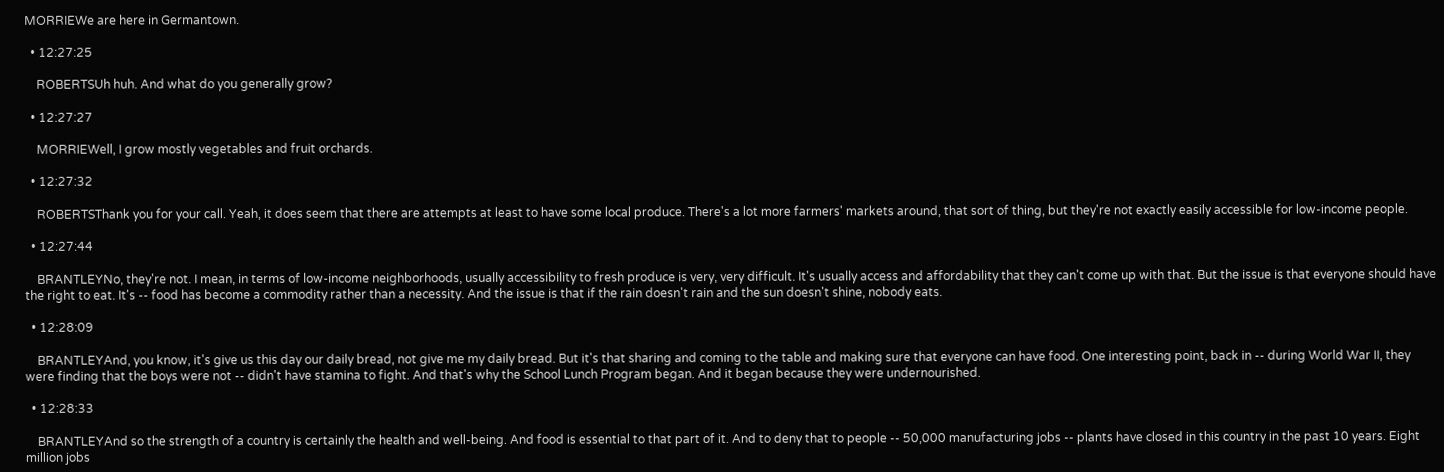MORRIEWe are here in Germantown.

  • 12:27:25

    ROBERTSUh huh. And what do you generally grow?

  • 12:27:27

    MORRIEWell, I grow mostly vegetables and fruit orchards.

  • 12:27:32

    ROBERTSThank you for your call. Yeah, it does seem that there are attempts at least to have some local produce. There's a lot more farmers' markets around, that sort of thing, but they're not exactly easily accessible for low-income people.

  • 12:27:44

    BRANTLEYNo, they're not. I mean, in terms of low-income neighborhoods, usually accessibility to fresh produce is very, very difficult. It's usually access and affordability that they can't come up with that. But the issue is that everyone should have the right to eat. It's -- food has become a commodity rather than a necessity. And the issue is that if the rain doesn't rain and the sun doesn't shine, nobody eats.

  • 12:28:09

    BRANTLEYAnd, you know, it's give us this day our daily bread, not give me my daily bread. But it's that sharing and coming to the table and making sure that everyone can have food. One interesting point, back in -- during World War II, they were finding that the boys were not -- didn't have stamina to fight. And that's why the School Lunch Program began. And it began because they were undernourished.

  • 12:28:33

    BRANTLEYAnd so the strength of a country is certainly the health and well-being. And food is essential to that part of it. And to deny that to people -- 50,000 manufacturing jobs -- plants have closed in this country in the past 10 years. Eight million jobs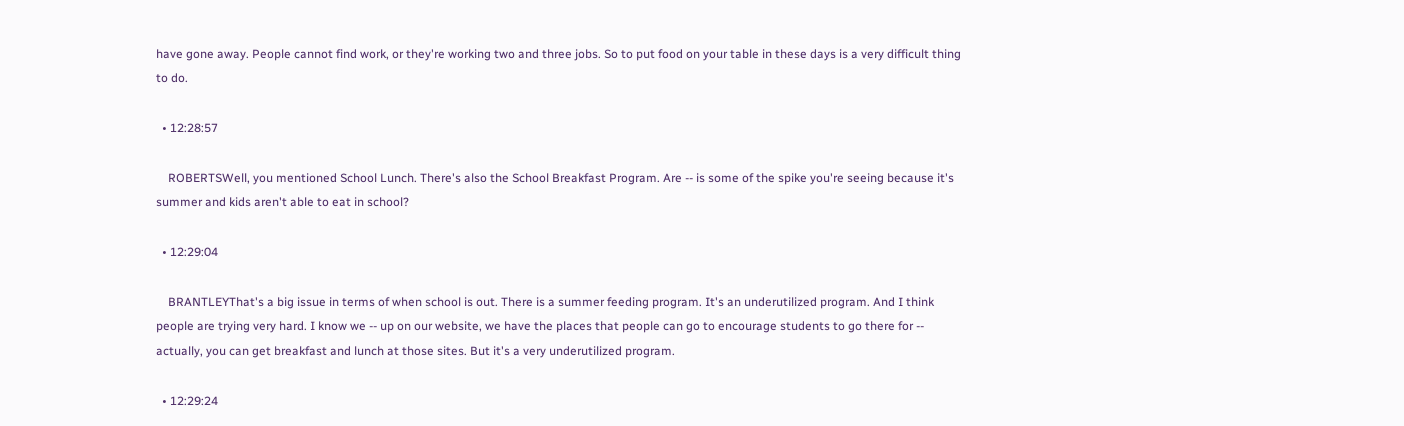have gone away. People cannot find work, or they're working two and three jobs. So to put food on your table in these days is a very difficult thing to do.

  • 12:28:57

    ROBERTSWell, you mentioned School Lunch. There's also the School Breakfast Program. Are -- is some of the spike you're seeing because it's summer and kids aren't able to eat in school?

  • 12:29:04

    BRANTLEYThat's a big issue in terms of when school is out. There is a summer feeding program. It's an underutilized program. And I think people are trying very hard. I know we -- up on our website, we have the places that people can go to encourage students to go there for -- actually, you can get breakfast and lunch at those sites. But it's a very underutilized program.

  • 12:29:24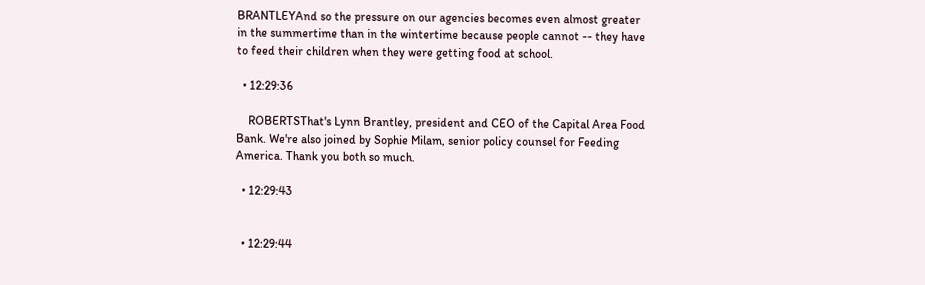BRANTLEYAnd so the pressure on our agencies becomes even almost greater in the summertime than in the wintertime because people cannot -- they have to feed their children when they were getting food at school.

  • 12:29:36

    ROBERTSThat's Lynn Brantley, president and CEO of the Capital Area Food Bank. We're also joined by Sophie Milam, senior policy counsel for Feeding America. Thank you both so much.

  • 12:29:43


  • 12:29:44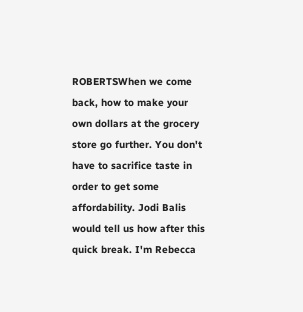ROBERTSWhen we come back, how to make your own dollars at the grocery store go further. You don't have to sacrifice taste in order to get some affordability. Jodi Balis would tell us how after this quick break. I'm Rebecca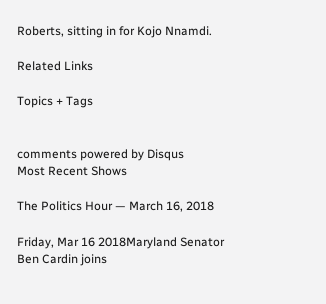Roberts, sitting in for Kojo Nnamdi.

Related Links

Topics + Tags


comments powered by Disqus
Most Recent Shows

The Politics Hour — March 16, 2018

Friday, Mar 16 2018Maryland Senator Ben Cardin joins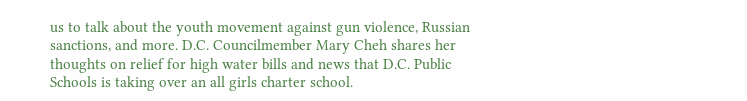us to talk about the youth movement against gun violence, Russian sanctions, and more. D.C. Councilmember Mary Cheh shares her thoughts on relief for high water bills and news that D.C. Public Schools is taking over an all girls charter school.